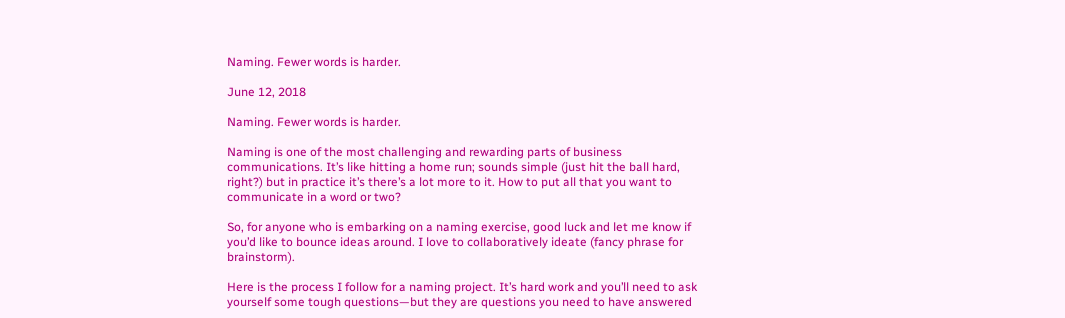Naming. Fewer words is harder.

June 12, 2018

Naming. Fewer words is harder.

Naming is one of the most challenging and rewarding parts of business communications. It’s like hitting a home run; sounds simple (just hit the ball hard, right?) but in practice it’s there’s a lot more to it. How to put all that you want to communicate in a word or two?

So, for anyone who is embarking on a naming exercise, good luck and let me know if you’d like to bounce ideas around. I love to collaboratively ideate (fancy phrase for brainstorm).

Here is the process I follow for a naming project. It’s hard work and you’ll need to ask yourself some tough questions—but they are questions you need to have answered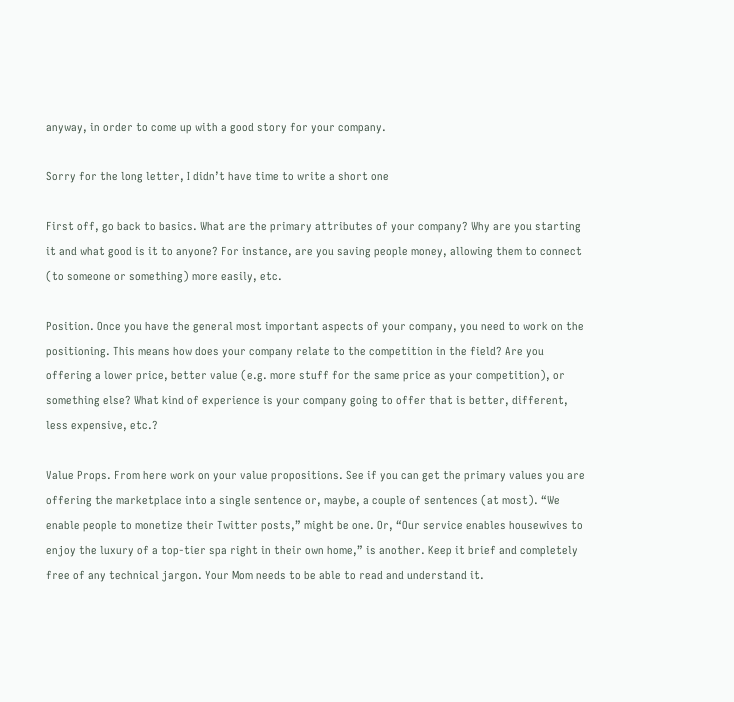anyway, in order to come up with a good story for your company.

Sorry for the long letter, I didn’t have time to write a short one

First off, go back to basics. What are the primary attributes of your company? Why are you starting it and what good is it to anyone? For instance, are you saving people money, allowing them to connect (to someone or something) more easily, etc.

Position. Once you have the general most important aspects of your company, you need to work on the positioning. This means how does your company relate to the competition in the field? Are you offering a lower price, better value (e.g. more stuff for the same price as your competition), or something else? What kind of experience is your company going to offer that is better, different, less expensive, etc.?

Value Props. From here work on your value propositions. See if you can get the primary values you are offering the marketplace into a single sentence or, maybe, a couple of sentences (at most). “We enable people to monetize their Twitter posts,” might be one. Or, “Our service enables housewives to enjoy the luxury of a top-tier spa right in their own home,” is another. Keep it brief and completely free of any technical jargon. Your Mom needs to be able to read and understand it.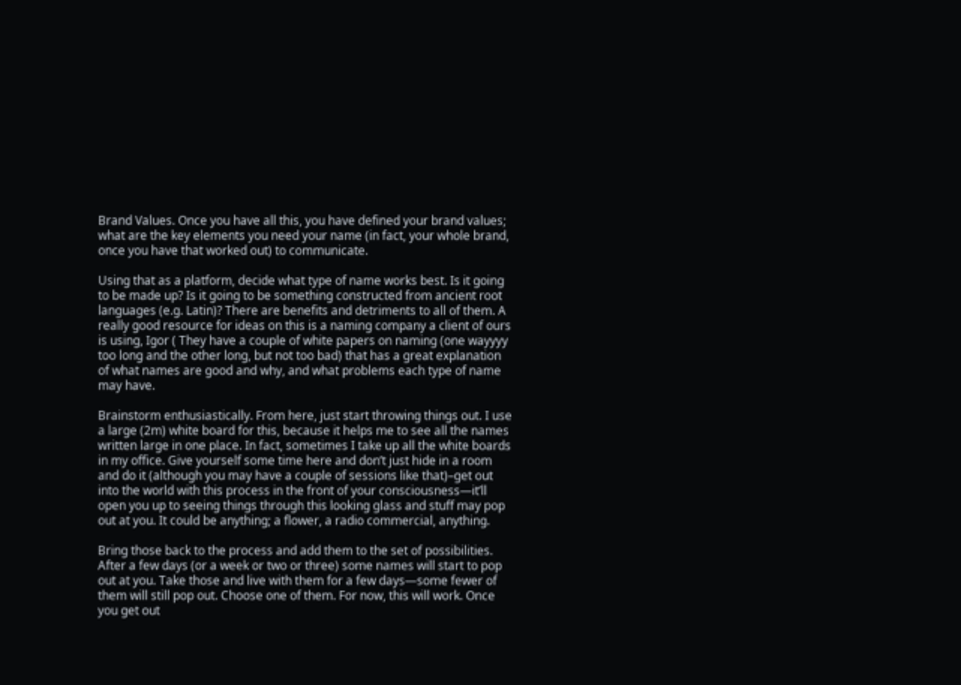Brand Values. Once you have all this, you have defined your brand values; what are the key elements you need your name (in fact, your whole brand, once you have that worked out) to communicate.

Using that as a platform, decide what type of name works best. Is it going to be made up? Is it going to be something constructed from ancient root languages (e.g. Latin)? There are benefits and detriments to all of them. A really good resource for ideas on this is a naming company a client of ours is using, Igor ( They have a couple of white papers on naming (one wayyyy too long and the other long, but not too bad) that has a great explanation of what names are good and why, and what problems each type of name may have.

Brainstorm enthusiastically. From here, just start throwing things out. I use a large (2m) white board for this, because it helps me to see all the names written large in one place. In fact, sometimes I take up all the white boards in my office. Give yourself some time here and don’t just hide in a room and do it (although you may have a couple of sessions like that)–get out into the world with this process in the front of your consciousness—it’ll open you up to seeing things through this looking glass and stuff may pop out at you. It could be anything; a flower, a radio commercial, anything.

Bring those back to the process and add them to the set of possibilities. After a few days (or a week or two or three) some names will start to pop out at you. Take those and live with them for a few days—some fewer of them will still pop out. Choose one of them. For now, this will work. Once you get out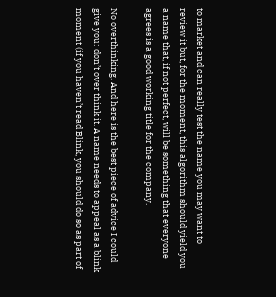to market and can really test the name you may want to review it but, for the moment, this algorithm should yield you a name that, if not perfect, will be something that everyone agrees is a good working title for the company.

No overthinking. And here is the best piece of advice I could give you: don’t over think it. A name needs to appeal as a blink moment (if you haven’t read Blink, you should do so as part of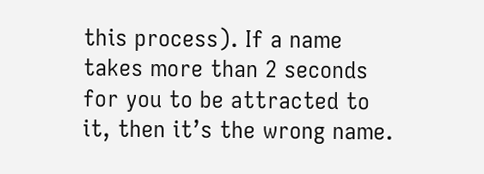this process). If a name takes more than 2 seconds for you to be attracted to it, then it’s the wrong name.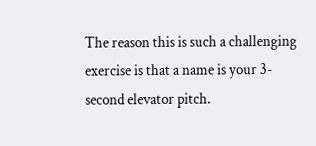The reason this is such a challenging exercise is that a name is your 3-second elevator pitch.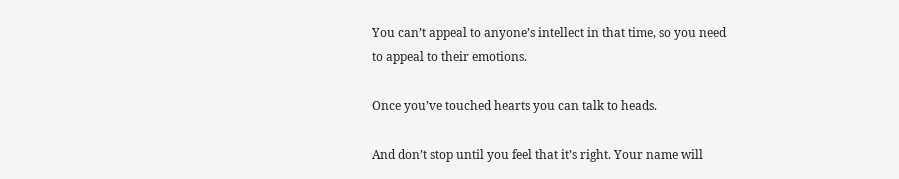You can’t appeal to anyone’s intellect in that time, so you need to appeal to their emotions.

Once you’ve touched hearts you can talk to heads.

And don’t stop until you feel that it’s right. Your name will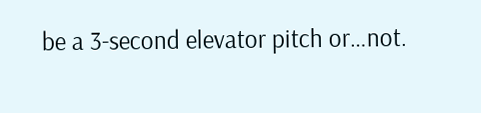be a 3-second elevator pitch or…not.